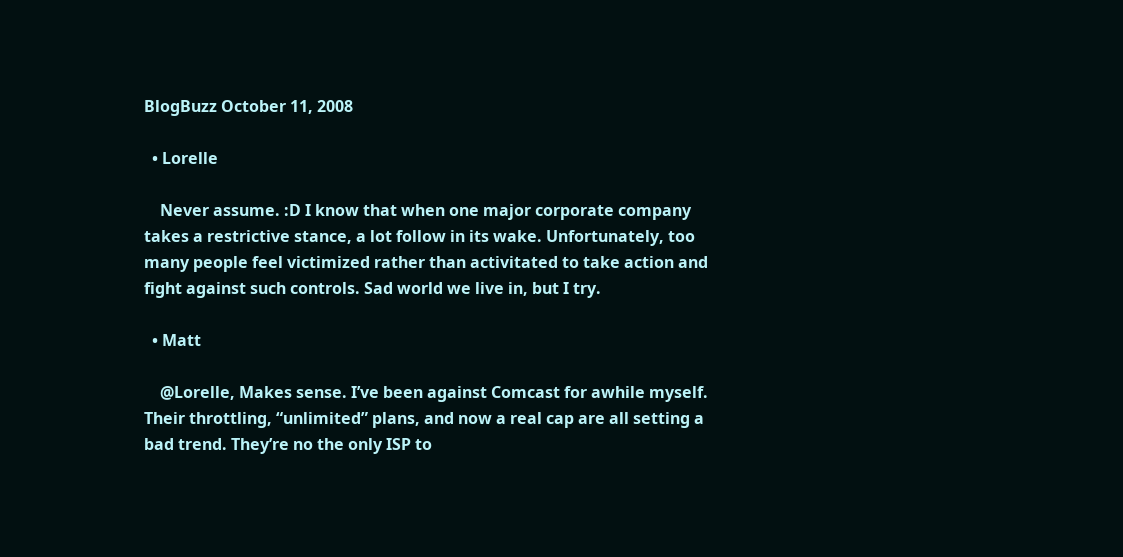BlogBuzz October 11, 2008

  • Lorelle

    Never assume. :D I know that when one major corporate company takes a restrictive stance, a lot follow in its wake. Unfortunately, too many people feel victimized rather than activitated to take action and fight against such controls. Sad world we live in, but I try.

  • Matt

    @Lorelle, Makes sense. I’ve been against Comcast for awhile myself. Their throttling, “unlimited” plans, and now a real cap are all setting a bad trend. They’re no the only ISP to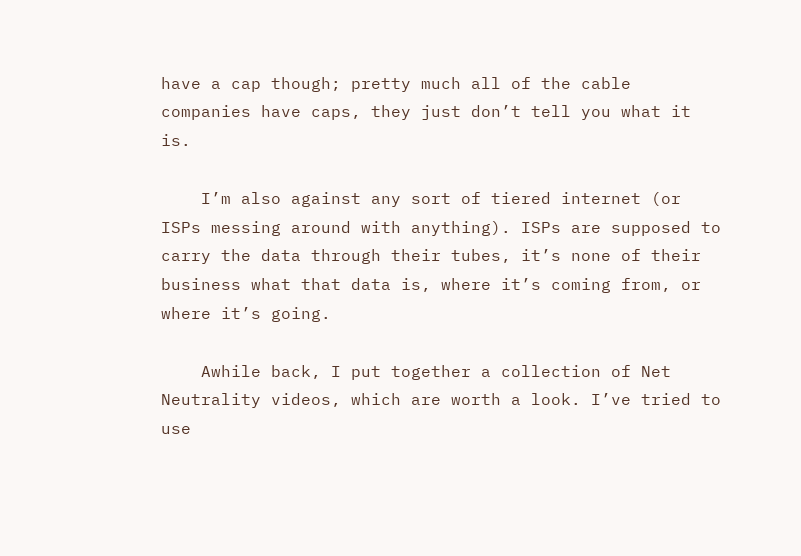have a cap though; pretty much all of the cable companies have caps, they just don’t tell you what it is.

    I’m also against any sort of tiered internet (or ISPs messing around with anything). ISPs are supposed to carry the data through their tubes, it’s none of their business what that data is, where it’s coming from, or where it’s going.

    Awhile back, I put together a collection of Net Neutrality videos, which are worth a look. I’ve tried to use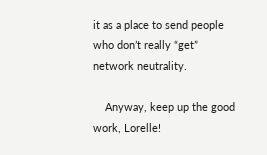it as a place to send people who don’t really “get” network neutrality.

    Anyway, keep up the good work, Lorelle!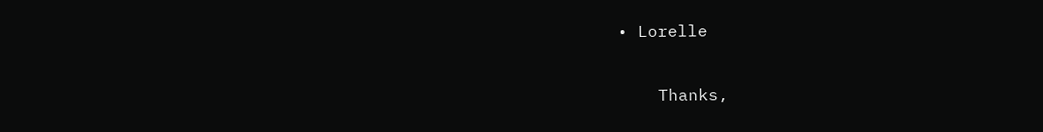• Lorelle

    Thanks,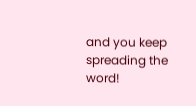and you keep spreading the word!